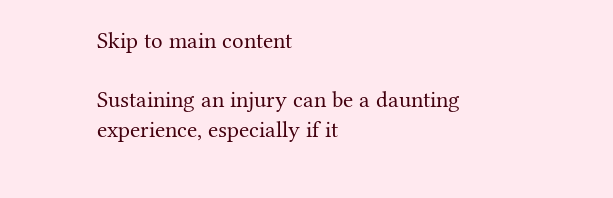Skip to main content

Sustaining an injury can be a daunting experience, especially if it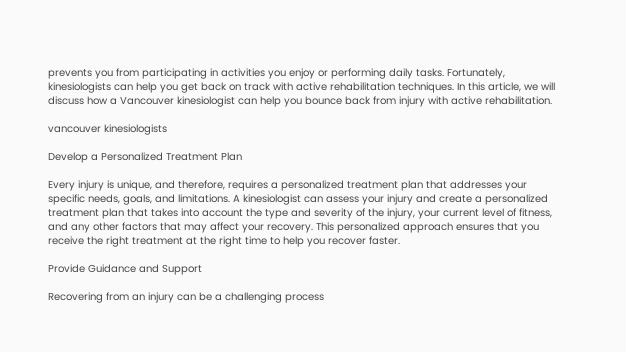prevents you from participating in activities you enjoy or performing daily tasks. Fortunately, kinesiologists can help you get back on track with active rehabilitation techniques. In this article, we will discuss how a Vancouver kinesiologist can help you bounce back from injury with active rehabilitation.

vancouver kinesiologists

Develop a Personalized Treatment Plan

Every injury is unique, and therefore, requires a personalized treatment plan that addresses your specific needs, goals, and limitations. A kinesiologist can assess your injury and create a personalized treatment plan that takes into account the type and severity of the injury, your current level of fitness, and any other factors that may affect your recovery. This personalized approach ensures that you receive the right treatment at the right time to help you recover faster.

Provide Guidance and Support

Recovering from an injury can be a challenging process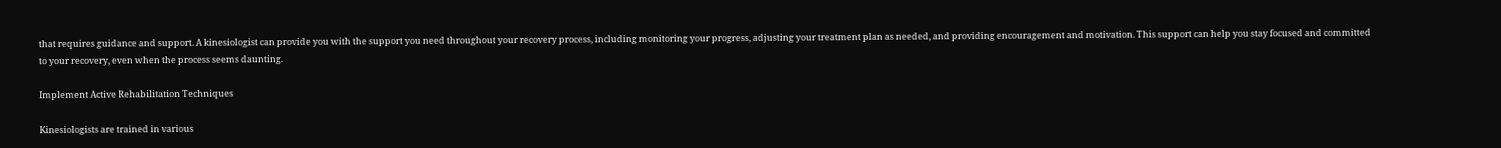that requires guidance and support. A kinesiologist can provide you with the support you need throughout your recovery process, including monitoring your progress, adjusting your treatment plan as needed, and providing encouragement and motivation. This support can help you stay focused and committed to your recovery, even when the process seems daunting.

Implement Active Rehabilitation Techniques

Kinesiologists are trained in various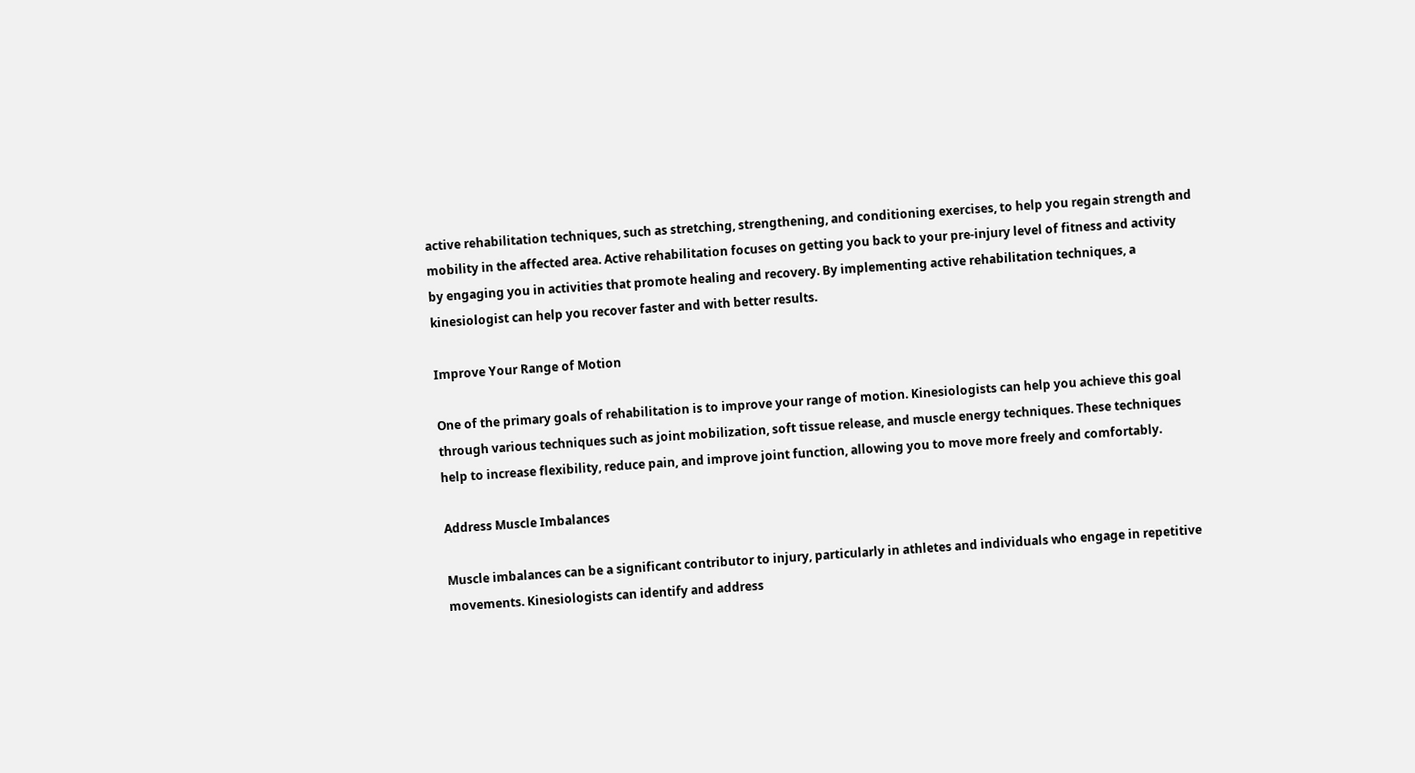active rehabilitation techniques, such as stretching, strengthening, and conditioning exercises, to help you regain strength and mobility in the affected area. Active rehabilitation focuses on getting you back to your pre-injury level of fitness and activity by engaging you in activities that promote healing and recovery. By implementing active rehabilitation techniques, a kinesiologist can help you recover faster and with better results.

Improve Your Range of Motion

One of the primary goals of rehabilitation is to improve your range of motion. Kinesiologists can help you achieve this goal through various techniques such as joint mobilization, soft tissue release, and muscle energy techniques. These techniques help to increase flexibility, reduce pain, and improve joint function, allowing you to move more freely and comfortably.

Address Muscle Imbalances

Muscle imbalances can be a significant contributor to injury, particularly in athletes and individuals who engage in repetitive movements. Kinesiologists can identify and address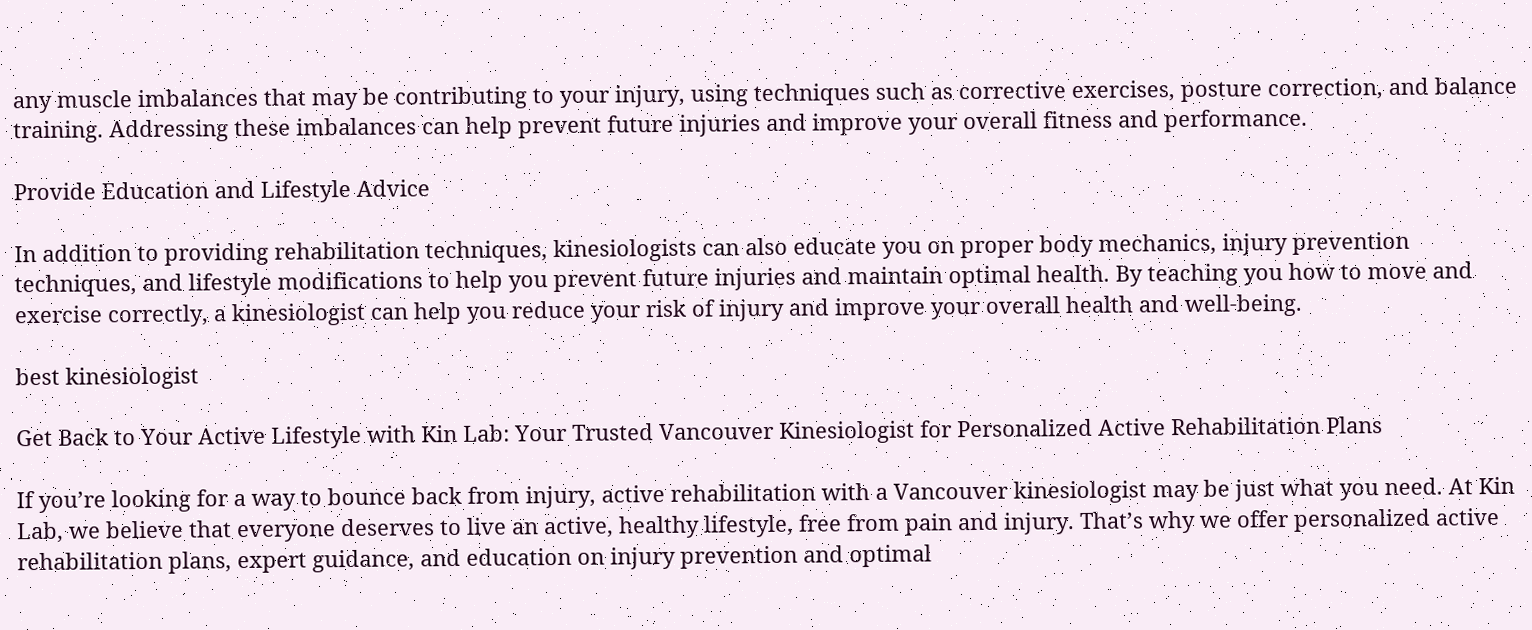any muscle imbalances that may be contributing to your injury, using techniques such as corrective exercises, posture correction, and balance training. Addressing these imbalances can help prevent future injuries and improve your overall fitness and performance.

Provide Education and Lifestyle Advice

In addition to providing rehabilitation techniques, kinesiologists can also educate you on proper body mechanics, injury prevention techniques, and lifestyle modifications to help you prevent future injuries and maintain optimal health. By teaching you how to move and exercise correctly, a kinesiologist can help you reduce your risk of injury and improve your overall health and well-being.

best kinesiologist

Get Back to Your Active Lifestyle with Kin Lab: Your Trusted Vancouver Kinesiologist for Personalized Active Rehabilitation Plans

If you’re looking for a way to bounce back from injury, active rehabilitation with a Vancouver kinesiologist may be just what you need. At Kin Lab, we believe that everyone deserves to live an active, healthy lifestyle, free from pain and injury. That’s why we offer personalized active rehabilitation plans, expert guidance, and education on injury prevention and optimal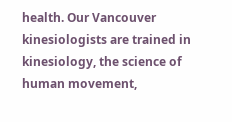health. Our Vancouver kinesiologists are trained in kinesiology, the science of human movement,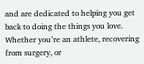and are dedicated to helping you get back to doing the things you love. Whether you’re an athlete, recovering from surgery, or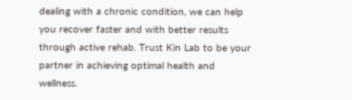dealing with a chronic condition, we can help you recover faster and with better results through active rehab. Trust Kin Lab to be your partner in achieving optimal health and wellness.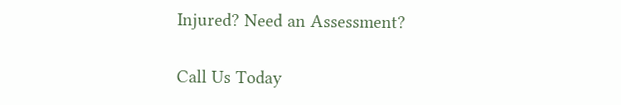Injured? Need an Assessment?

Call Us Today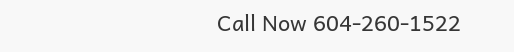Call Now 604-260-1522